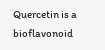Quercetin is a bioflavonoid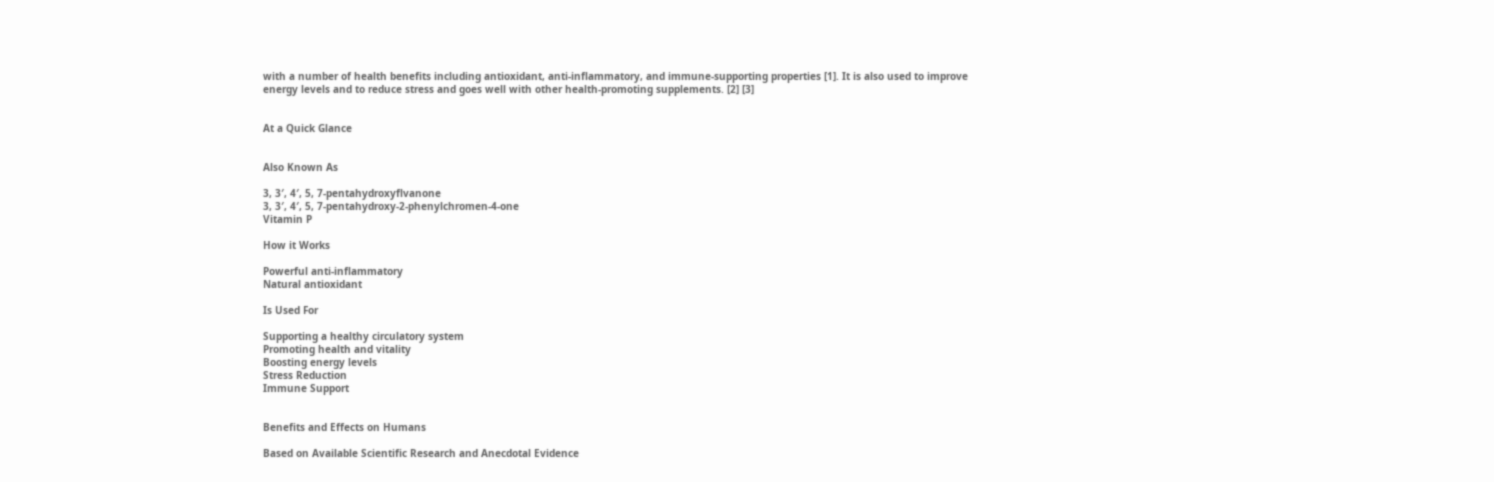with a number of health benefits including antioxidant, anti-inflammatory, and immune-supporting properties [1]. It is also used to improve energy levels and to reduce stress and goes well with other health-promoting supplements. [2] [3]


At a Quick Glance


Also Known As

3, 3′, 4′, 5, 7-pentahydroxyflvanone
3, 3′, 4′, 5, 7-pentahydroxy-2-phenylchromen-4-one
Vitamin P

How it Works

Powerful anti-inflammatory
Natural antioxidant

Is Used For

Supporting a healthy circulatory system
Promoting health and vitality
Boosting energy levels
Stress Reduction
Immune Support


Benefits and Effects on Humans

Based on Available Scientific Research and Anecdotal Evidence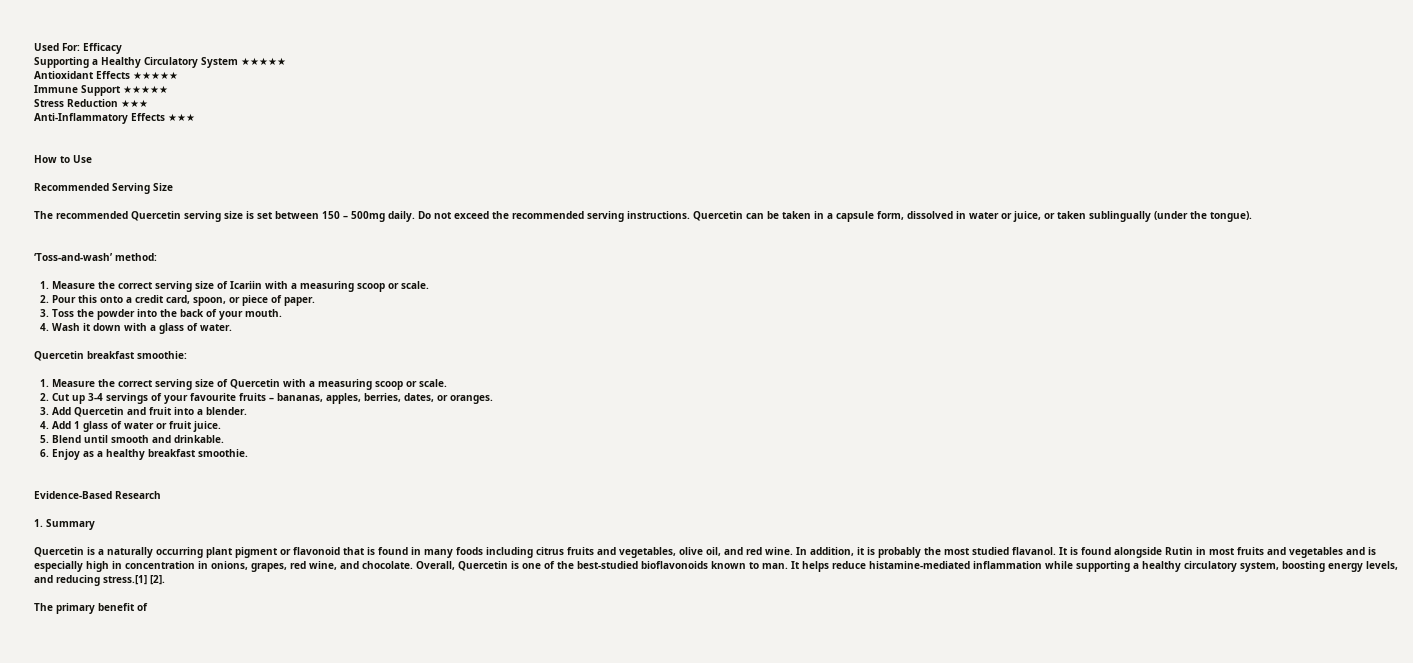Used For: Efficacy
Supporting a Healthy Circulatory System ★★★★★
Antioxidant Effects ★★★★★
Immune Support ★★★★★
Stress Reduction ★★★
Anti-Inflammatory Effects ★★★


How to Use

Recommended Serving Size

The recommended Quercetin serving size is set between 150 – 500mg daily. Do not exceed the recommended serving instructions. Quercetin can be taken in a capsule form, dissolved in water or juice, or taken sublingually (under the tongue).


‘Toss-and-wash’ method:

  1. Measure the correct serving size of Icariin with a measuring scoop or scale.
  2. Pour this onto a credit card, spoon, or piece of paper.
  3. Toss the powder into the back of your mouth.
  4. Wash it down with a glass of water.

Quercetin breakfast smoothie:

  1. Measure the correct serving size of Quercetin with a measuring scoop or scale.
  2. Cut up 3-4 servings of your favourite fruits – bananas, apples, berries, dates, or oranges.
  3. Add Quercetin and fruit into a blender.
  4. Add 1 glass of water or fruit juice.
  5. Blend until smooth and drinkable.
  6. Enjoy as a healthy breakfast smoothie.


Evidence-Based Research

1. Summary

Quercetin is a naturally occurring plant pigment or flavonoid that is found in many foods including citrus fruits and vegetables, olive oil, and red wine. In addition, it is probably the most studied flavanol. It is found alongside Rutin in most fruits and vegetables and is especially high in concentration in onions, grapes, red wine, and chocolate. Overall, Quercetin is one of the best-studied bioflavonoids known to man. It helps reduce histamine-mediated inflammation while supporting a healthy circulatory system, boosting energy levels, and reducing stress.[1] [2].

The primary benefit of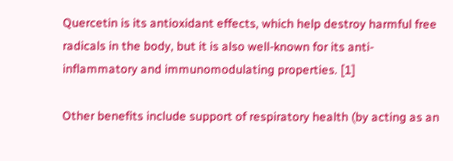Quercetin is its antioxidant effects, which help destroy harmful free radicals in the body, but it is also well-known for its anti-inflammatory and immunomodulating properties. [1]

Other benefits include support of respiratory health (by acting as an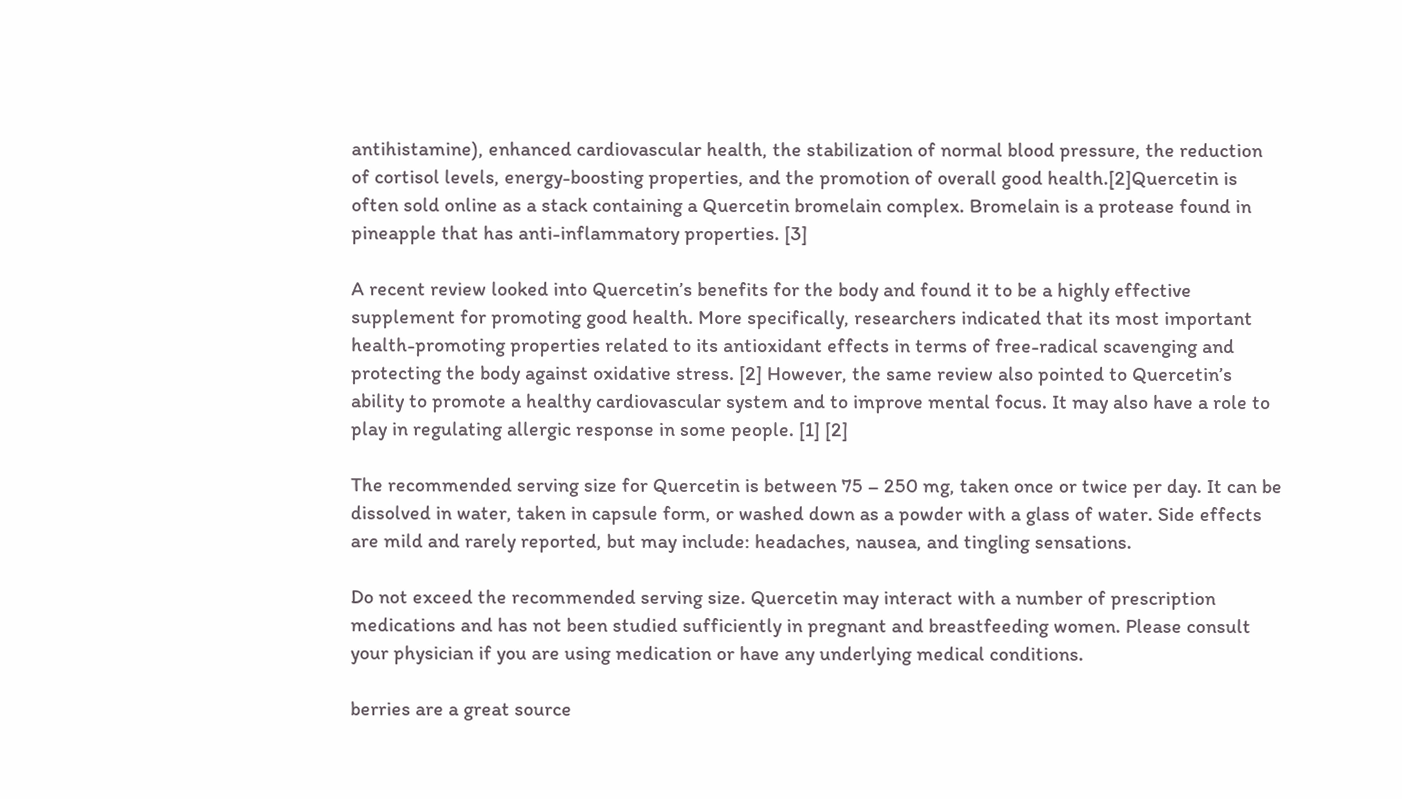antihistamine), enhanced cardiovascular health, the stabilization of normal blood pressure, the reduction of cortisol levels, energy-boosting properties, and the promotion of overall good health.[2]Quercetin is often sold online as a stack containing a Quercetin bromelain complex. Bromelain is a protease found in pineapple that has anti-inflammatory properties. [3]

A recent review looked into Quercetin’s benefits for the body and found it to be a highly effective supplement for promoting good health. More specifically, researchers indicated that its most important health-promoting properties related to its antioxidant effects in terms of free-radical scavenging and protecting the body against oxidative stress. [2] However, the same review also pointed to Quercetin’s ability to promote a healthy cardiovascular system and to improve mental focus. It may also have a role to play in regulating allergic response in some people. [1] [2]

The recommended serving size for Quercetin is between 75 – 250 mg, taken once or twice per day. It can be dissolved in water, taken in capsule form, or washed down as a powder with a glass of water. Side effects are mild and rarely reported, but may include: headaches, nausea, and tingling sensations.

Do not exceed the recommended serving size. Quercetin may interact with a number of prescription medications and has not been studied sufficiently in pregnant and breastfeeding women. Please consult your physician if you are using medication or have any underlying medical conditions.

berries are a great source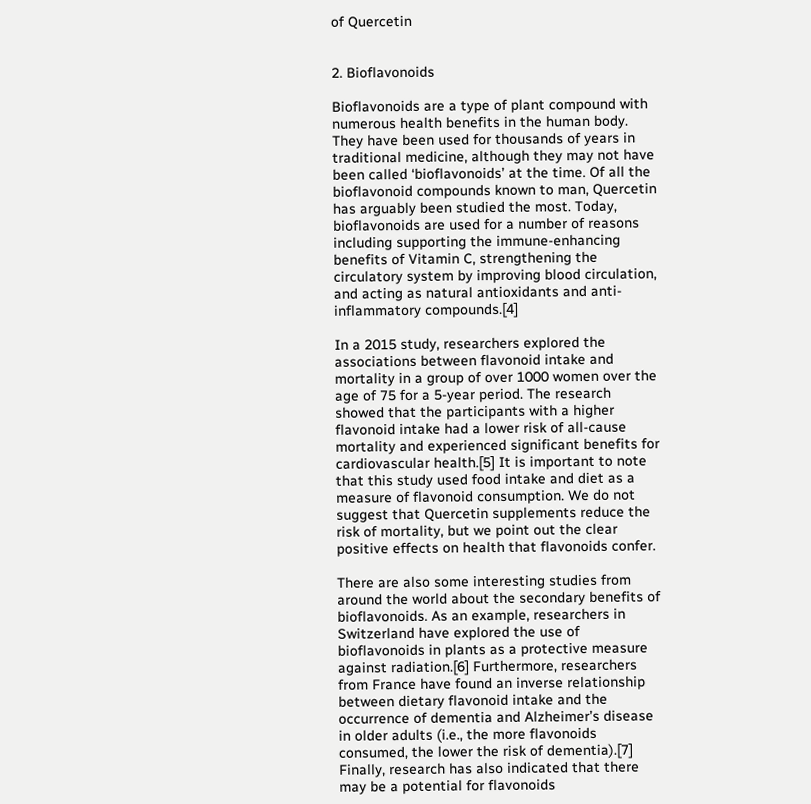of Quercetin


2. Bioflavonoids

Bioflavonoids are a type of plant compound with numerous health benefits in the human body. They have been used for thousands of years in traditional medicine, although they may not have been called ‘bioflavonoids’ at the time. Of all the bioflavonoid compounds known to man, Quercetin has arguably been studied the most. Today, bioflavonoids are used for a number of reasons including supporting the immune-enhancing benefits of Vitamin C, strengthening the circulatory system by improving blood circulation, and acting as natural antioxidants and anti-inflammatory compounds.[4]

In a 2015 study, researchers explored the associations between flavonoid intake and mortality in a group of over 1000 women over the age of 75 for a 5-year period. The research showed that the participants with a higher flavonoid intake had a lower risk of all-cause mortality and experienced significant benefits for cardiovascular health.[5] It is important to note that this study used food intake and diet as a measure of flavonoid consumption. We do not suggest that Quercetin supplements reduce the risk of mortality, but we point out the clear positive effects on health that flavonoids confer.

There are also some interesting studies from around the world about the secondary benefits of bioflavonoids. As an example, researchers in Switzerland have explored the use of bioflavonoids in plants as a protective measure against radiation.[6] Furthermore, researchers from France have found an inverse relationship between dietary flavonoid intake and the occurrence of dementia and Alzheimer’s disease in older adults (i.e., the more flavonoids consumed, the lower the risk of dementia).[7] Finally, research has also indicated that there may be a potential for flavonoids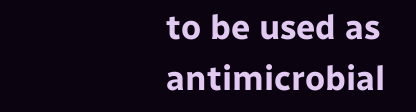to be used as antimicrobial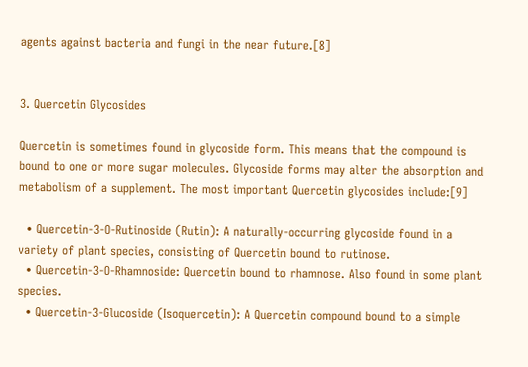agents against bacteria and fungi in the near future.[8]


3. Quercetin Glycosides

Quercetin is sometimes found in glycoside form. This means that the compound is bound to one or more sugar molecules. Glycoside forms may alter the absorption and metabolism of a supplement. The most important Quercetin glycosides include:[9]

  • Quercetin-3-O-Rutinoside (Rutin): A naturally-occurring glycoside found in a variety of plant species, consisting of Quercetin bound to rutinose.
  • Quercetin-3-O-Rhamnoside: Quercetin bound to rhamnose. Also found in some plant species.
  • Quercetin-3-Glucoside (Isoquercetin): A Quercetin compound bound to a simple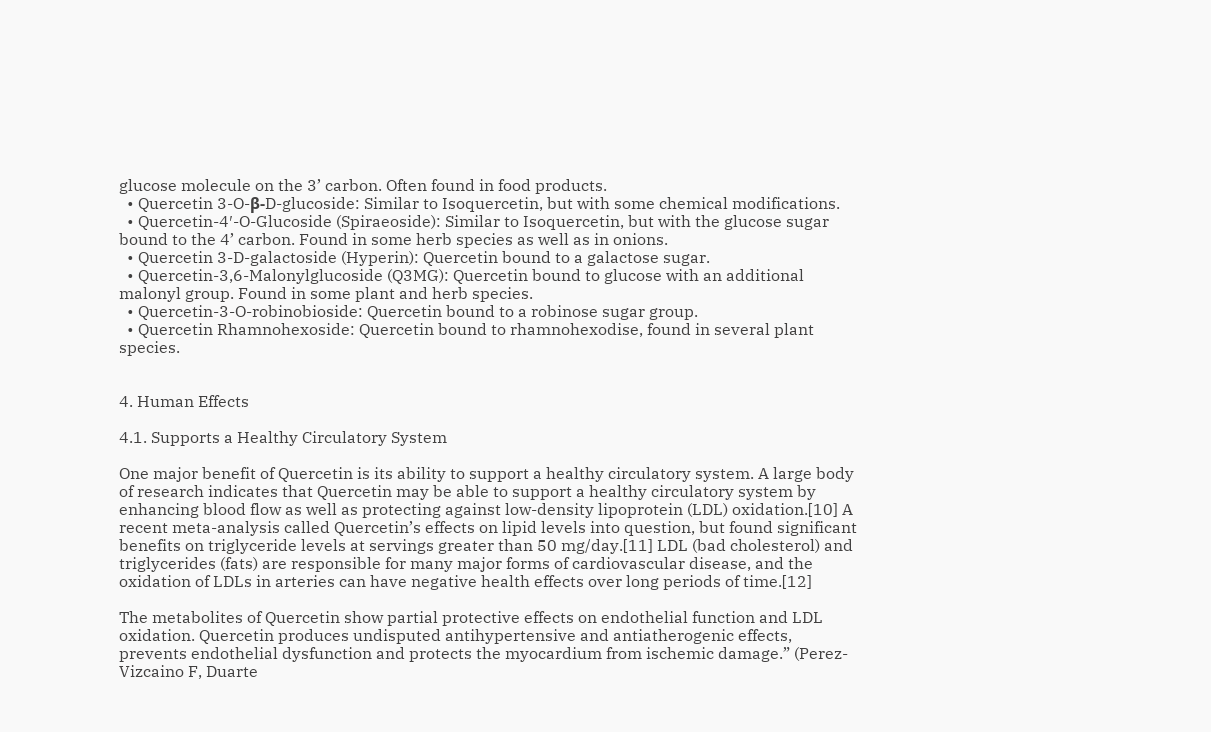glucose molecule on the 3’ carbon. Often found in food products.
  • Quercetin 3-O-β-D-glucoside: Similar to Isoquercetin, but with some chemical modifications.
  • Quercetin-4′-O-Glucoside (Spiraeoside): Similar to Isoquercetin, but with the glucose sugar bound to the 4’ carbon. Found in some herb species as well as in onions.
  • Quercetin 3-D-galactoside (Hyperin): Quercetin bound to a galactose sugar.
  • Quercetin-3,6-Malonylglucoside (Q3MG): Quercetin bound to glucose with an additional malonyl group. Found in some plant and herb species.
  • Quercetin-3-O-robinobioside: Quercetin bound to a robinose sugar group.
  • Quercetin Rhamnohexoside: Quercetin bound to rhamnohexodise, found in several plant species.


4. Human Effects

4.1. Supports a Healthy Circulatory System

One major benefit of Quercetin is its ability to support a healthy circulatory system. A large body of research indicates that Quercetin may be able to support a healthy circulatory system by enhancing blood flow as well as protecting against low-density lipoprotein (LDL) oxidation.[10] A recent meta-analysis called Quercetin’s effects on lipid levels into question, but found significant benefits on triglyceride levels at servings greater than 50 mg/day.[11] LDL (bad cholesterol) and triglycerides (fats) are responsible for many major forms of cardiovascular disease, and the oxidation of LDLs in arteries can have negative health effects over long periods of time.[12]

The metabolites of Quercetin show partial protective effects on endothelial function and LDL oxidation. Quercetin produces undisputed antihypertensive and antiatherogenic effects, prevents endothelial dysfunction and protects the myocardium from ischemic damage.” (Perez-Vizcaino F, Duarte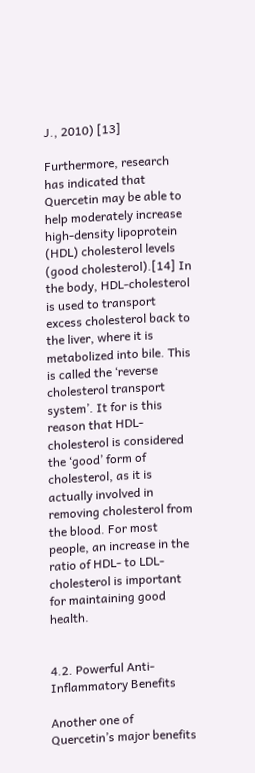J., 2010) [13]

Furthermore, research has indicated that Quercetin may be able to help moderately increase high-density lipoprotein (HDL) cholesterol levels (good cholesterol).[14] In the body, HDL-cholesterol is used to transport excess cholesterol back to the liver, where it is metabolized into bile. This is called the ‘reverse cholesterol transport system’. It for is this reason that HDL-cholesterol is considered the ‘good’ form of cholesterol, as it is actually involved in removing cholesterol from the blood. For most people, an increase in the ratio of HDL- to LDL-cholesterol is important for maintaining good health.


4.2. Powerful Anti-Inflammatory Benefits

Another one of Quercetin’s major benefits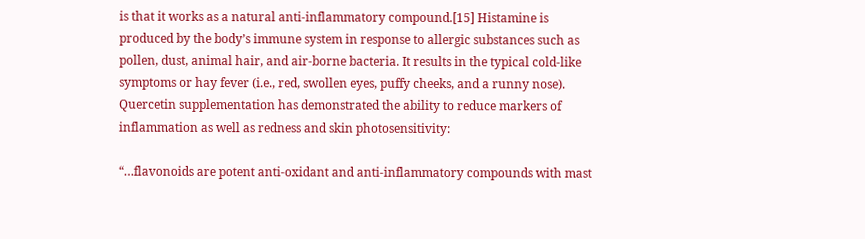is that it works as a natural anti-inflammatory compound.[15] Histamine is produced by the body’s immune system in response to allergic substances such as pollen, dust, animal hair, and air-borne bacteria. It results in the typical cold-like symptoms or hay fever (i.e., red, swollen eyes, puffy cheeks, and a runny nose). Quercetin supplementation has demonstrated the ability to reduce markers of inflammation as well as redness and skin photosensitivity:

“…flavonoids are potent anti-oxidant and anti-inflammatory compounds with mast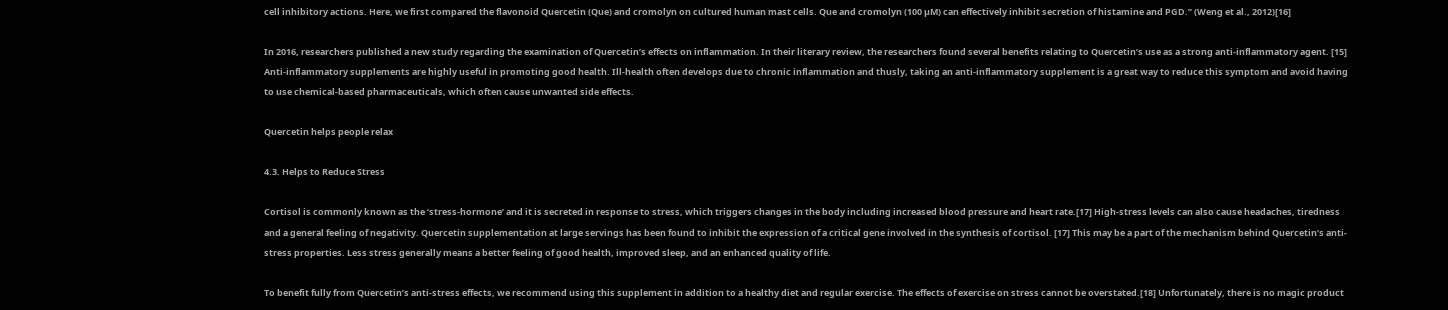cell inhibitory actions. Here, we first compared the flavonoid Quercetin (Que) and cromolyn on cultured human mast cells. Que and cromolyn (100 µM) can effectively inhibit secretion of histamine and PGD.” (Weng et al., 2012)[16]

In 2016, researchers published a new study regarding the examination of Quercetin’s effects on inflammation. In their literary review, the researchers found several benefits relating to Quercetin’s use as a strong anti-inflammatory agent. [15] Anti-inflammatory supplements are highly useful in promoting good health. Ill-health often develops due to chronic inflammation and thusly, taking an anti-inflammatory supplement is a great way to reduce this symptom and avoid having to use chemical-based pharmaceuticals, which often cause unwanted side effects.

Quercetin helps people relax

4.3. Helps to Reduce Stress

Cortisol is commonly known as the ‘stress-hormone’ and it is secreted in response to stress, which triggers changes in the body including increased blood pressure and heart rate.[17] High-stress levels can also cause headaches, tiredness and a general feeling of negativity. Quercetin supplementation at large servings has been found to inhibit the expression of a critical gene involved in the synthesis of cortisol. [17] This may be a part of the mechanism behind Quercetin’s anti-stress properties. Less stress generally means a better feeling of good health, improved sleep, and an enhanced quality of life.

To benefit fully from Quercetin’s anti-stress effects, we recommend using this supplement in addition to a healthy diet and regular exercise. The effects of exercise on stress cannot be overstated.[18] Unfortunately, there is no magic product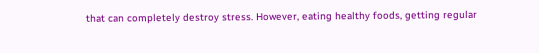that can completely destroy stress. However, eating healthy foods, getting regular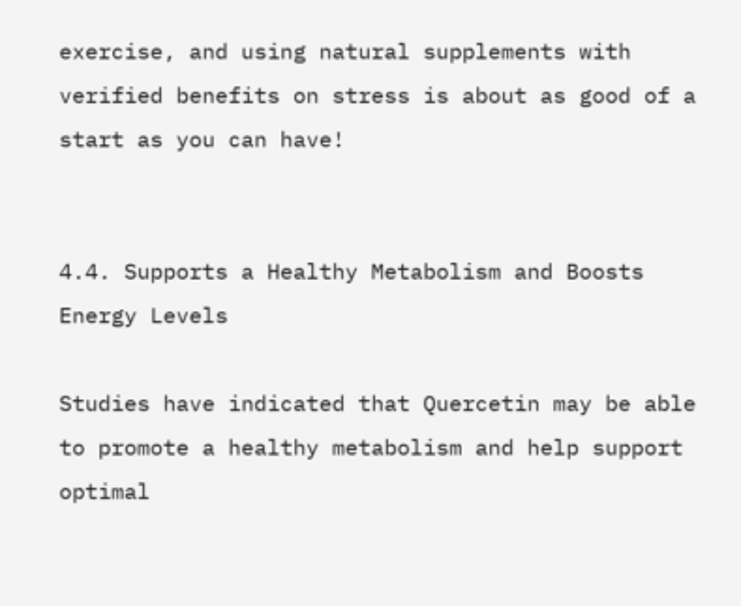exercise, and using natural supplements with verified benefits on stress is about as good of a start as you can have!


4.4. Supports a Healthy Metabolism and Boosts Energy Levels

Studies have indicated that Quercetin may be able to promote a healthy metabolism and help support optimal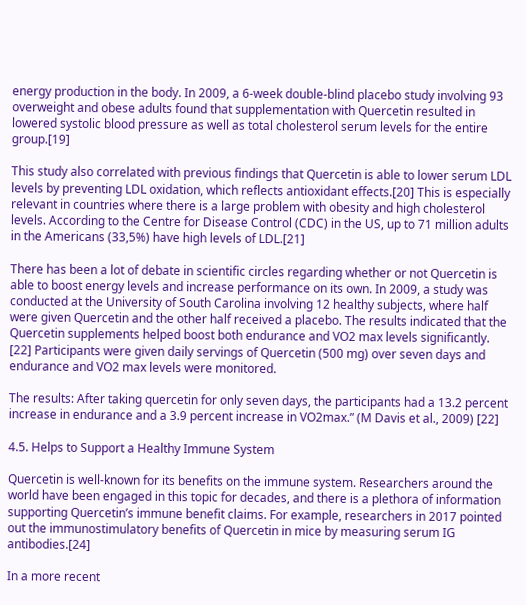energy production in the body. In 2009, a 6-week double-blind placebo study involving 93 overweight and obese adults found that supplementation with Quercetin resulted in lowered systolic blood pressure as well as total cholesterol serum levels for the entire group.[19]

This study also correlated with previous findings that Quercetin is able to lower serum LDL levels by preventing LDL oxidation, which reflects antioxidant effects.[20] This is especially relevant in countries where there is a large problem with obesity and high cholesterol levels. According to the Centre for Disease Control (CDC) in the US, up to 71 million adults in the Americans (33,5%) have high levels of LDL.[21]

There has been a lot of debate in scientific circles regarding whether or not Quercetin is able to boost energy levels and increase performance on its own. In 2009, a study was conducted at the University of South Carolina involving 12 healthy subjects, where half were given Quercetin and the other half received a placebo. The results indicated that the Quercetin supplements helped boost both endurance and VO2 max levels significantly. [22] Participants were given daily servings of Quercetin (500 mg) over seven days and endurance and VO2 max levels were monitored.

The results: After taking quercetin for only seven days, the participants had a 13.2 percent increase in endurance and a 3.9 percent increase in VO2max.” (M Davis et al., 2009) [22]

4.5. Helps to Support a Healthy Immune System

Quercetin is well-known for its benefits on the immune system. Researchers around the world have been engaged in this topic for decades, and there is a plethora of information supporting Quercetin’s immune benefit claims. For example, researchers in 2017 pointed out the immunostimulatory benefits of Quercetin in mice by measuring serum IG antibodies.[24]

In a more recent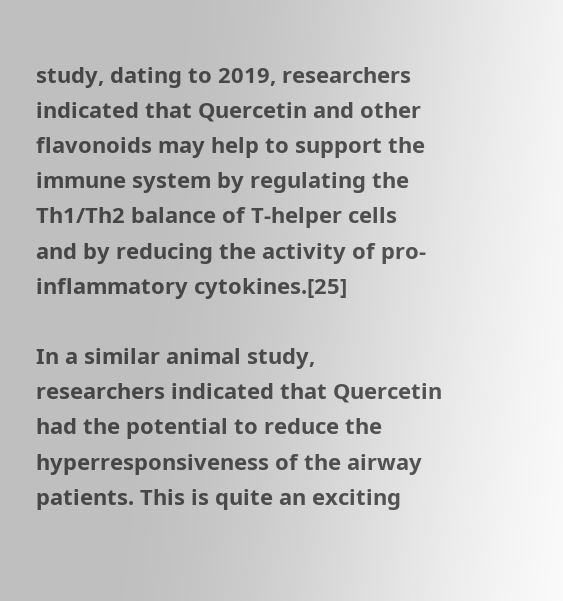study, dating to 2019, researchers indicated that Quercetin and other flavonoids may help to support the immune system by regulating the Th1/Th2 balance of T-helper cells and by reducing the activity of pro-inflammatory cytokines.[25]

In a similar animal study, researchers indicated that Quercetin had the potential to reduce the hyperresponsiveness of the airway patients. This is quite an exciting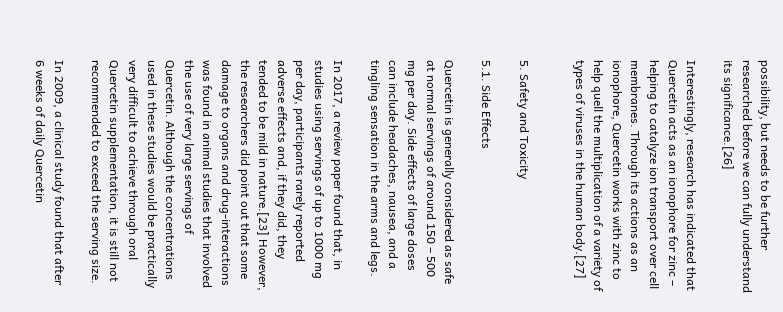possibility, but needs to be further researched before we can fully understand its significance.[26]

Interestingly, research has indicated that Quercetin acts as an ionophore for zinc – helping to catalyze ion transport over cell membranes. Through its actions as an ionophore, Quercetin works with zinc to help quell the multiplication of a variety of types of viruses in the human body.[27]


5. Safety and Toxicity

5.1. Side Effects

Quercetin is generally considered as safe at normal servings of around 150 – 500 mg per day. Side effects of large doses can include headaches, nausea, and a tingling sensation in the arms and legs.

In 2017, a review paper found that, in studies using servings of up to 1000 mg per day, participants rarely reported adverse effects and, if they did, they tended to be mild in nature.[23] However, the researchers did point out that some damage to organs and drug-interactions was found in animal studies that involved the use of very large servings of Quercetin. Although the concentrations used in these studies would be practically very difficult to achieve through oral Quercetin supplementation, it is still not recommended to exceed the serving size.

In 2009, a clinical study found that after 6 weeks of daily Quercetin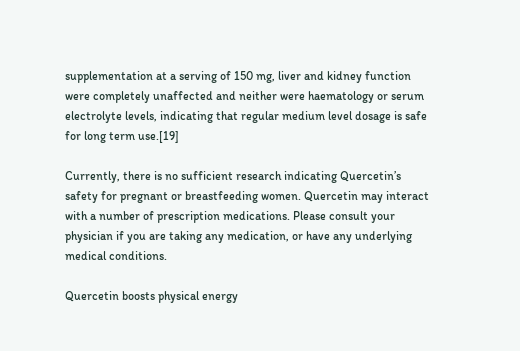supplementation at a serving of 150 mg, liver and kidney function were completely unaffected and neither were haematology or serum electrolyte levels, indicating that regular medium level dosage is safe for long term use.[19]

Currently, there is no sufficient research indicating Quercetin’s safety for pregnant or breastfeeding women. Quercetin may interact with a number of prescription medications. Please consult your physician if you are taking any medication, or have any underlying medical conditions.

Quercetin boosts physical energy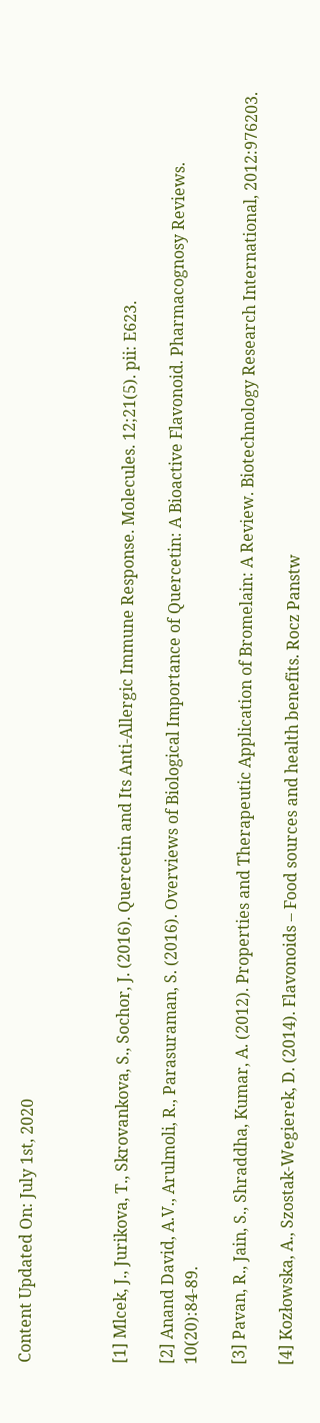Content Updated On: July 1st, 2020



[1] Mlcek, J., Jurikova, T., Skrovankova, S., Sochor, J. (2016). Quercetin and Its Anti-Allergic Immune Response. Molecules. 12;21(5). pii: E623.

[2] Anand David, A.V., Arulmoli, R., Parasuraman, S. (2016). Overviews of Biological Importance of Quercetin: A Bioactive Flavonoid. Pharmacognosy Reviews. 10(20):84-89.

[3] Pavan, R., Jain, S., Shraddha, Kumar, A. (2012). Properties and Therapeutic Application of Bromelain: A Review. Biotechnology Research International, 2012:976203.

[4] Kozłowska, A., Szostak-Wegierek, D. (2014). Flavonoids – Food sources and health benefits. Rocz Panstw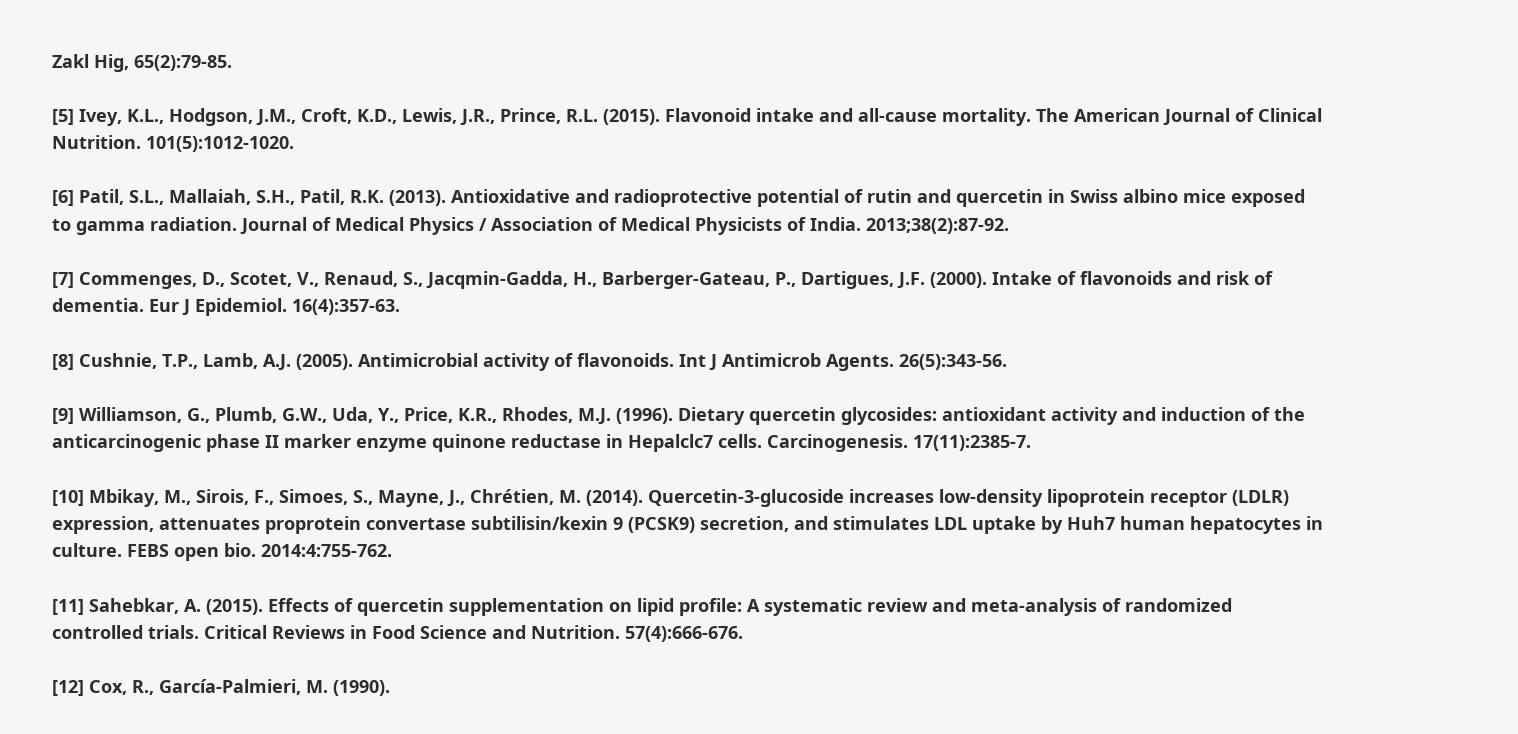Zakl Hig, 65(2):79-85.

[5] Ivey, K.L., Hodgson, J.M., Croft, K.D., Lewis, J.R., Prince, R.L. (2015). Flavonoid intake and all-cause mortality. The American Journal of Clinical Nutrition. 101(5):1012-1020.

[6] Patil, S.L., Mallaiah, S.H., Patil, R.K. (2013). Antioxidative and radioprotective potential of rutin and quercetin in Swiss albino mice exposed to gamma radiation. Journal of Medical Physics / Association of Medical Physicists of India. 2013;38(2):87-92.

[7] Commenges, D., Scotet, V., Renaud, S., Jacqmin-Gadda, H., Barberger-Gateau, P., Dartigues, J.F. (2000). Intake of flavonoids and risk of dementia. Eur J Epidemiol. 16(4):357-63.

[8] Cushnie, T.P., Lamb, A.J. (2005). Antimicrobial activity of flavonoids. Int J Antimicrob Agents. 26(5):343-56.

[9] Williamson, G., Plumb, G.W., Uda, Y., Price, K.R., Rhodes, M.J. (1996). Dietary quercetin glycosides: antioxidant activity and induction of the anticarcinogenic phase II marker enzyme quinone reductase in Hepalclc7 cells. Carcinogenesis. 17(11):2385-7.

[10] Mbikay, M., Sirois, F., Simoes, S., Mayne, J., Chrétien, M. (2014). Quercetin-3-glucoside increases low-density lipoprotein receptor (LDLR) expression, attenuates proprotein convertase subtilisin/kexin 9 (PCSK9) secretion, and stimulates LDL uptake by Huh7 human hepatocytes in culture. FEBS open bio. 2014:4:755-762.

[11] Sahebkar, A. (2015). Effects of quercetin supplementation on lipid profile: A systematic review and meta-analysis of randomized controlled trials. Critical Reviews in Food Science and Nutrition. 57(4):666-676.

[12] Cox, R., García-Palmieri, M. (1990).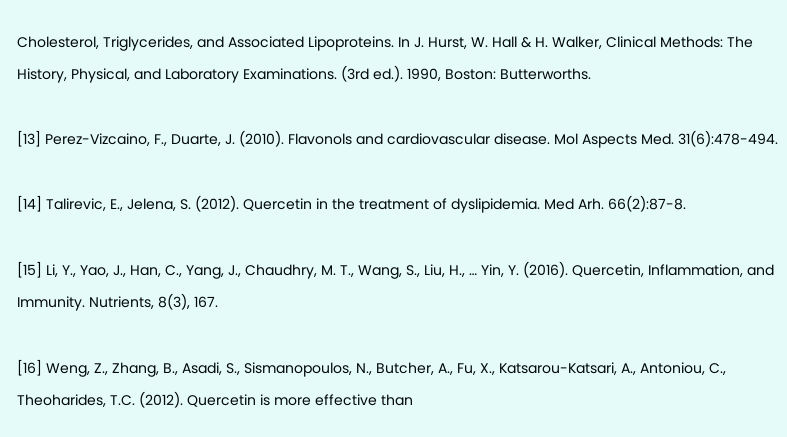Cholesterol, Triglycerides, and Associated Lipoproteins. In J. Hurst, W. Hall & H. Walker, Clinical Methods: The History, Physical, and Laboratory Examinations. (3rd ed.). 1990, Boston: Butterworths.

[13] Perez-Vizcaino, F., Duarte, J. (2010). Flavonols and cardiovascular disease. Mol Aspects Med. 31(6):478-494.

[14] Talirevic, E., Jelena, S. (2012). Quercetin in the treatment of dyslipidemia. Med Arh. 66(2):87-8.

[15] Li, Y., Yao, J., Han, C., Yang, J., Chaudhry, M. T., Wang, S., Liu, H., … Yin, Y. (2016). Quercetin, Inflammation, and Immunity. Nutrients, 8(3), 167.

[16] Weng, Z., Zhang, B., Asadi, S., Sismanopoulos, N., Butcher, A., Fu, X., Katsarou-Katsari, A., Antoniou, C., Theoharides, T.C. (2012). Quercetin is more effective than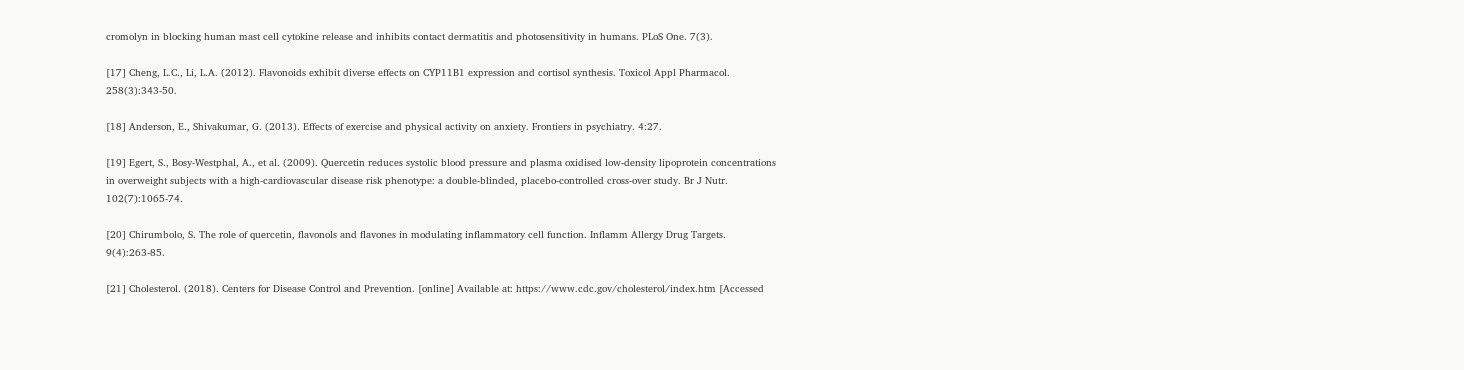cromolyn in blocking human mast cell cytokine release and inhibits contact dermatitis and photosensitivity in humans. PLoS One. 7(3).

[17] Cheng, L.C., Li, L.A. (2012). Flavonoids exhibit diverse effects on CYP11B1 expression and cortisol synthesis. Toxicol Appl Pharmacol. 258(3):343-50.

[18] Anderson, E., Shivakumar, G. (2013). Effects of exercise and physical activity on anxiety. Frontiers in psychiatry. 4:27.

[19] Egert, S., Bosy-Westphal, A., et al. (2009). Quercetin reduces systolic blood pressure and plasma oxidised low-density lipoprotein concentrations in overweight subjects with a high-cardiovascular disease risk phenotype: a double-blinded, placebo-controlled cross-over study. Br J Nutr. 102(7):1065-74.

[20] Chirumbolo, S. The role of quercetin, flavonols and flavones in modulating inflammatory cell function. Inflamm Allergy Drug Targets. 9(4):263-85.

[21] Cholesterol. (2018). Centers for Disease Control and Prevention. [online] Available at: https://www.cdc.gov/cholesterol/index.htm [Accessed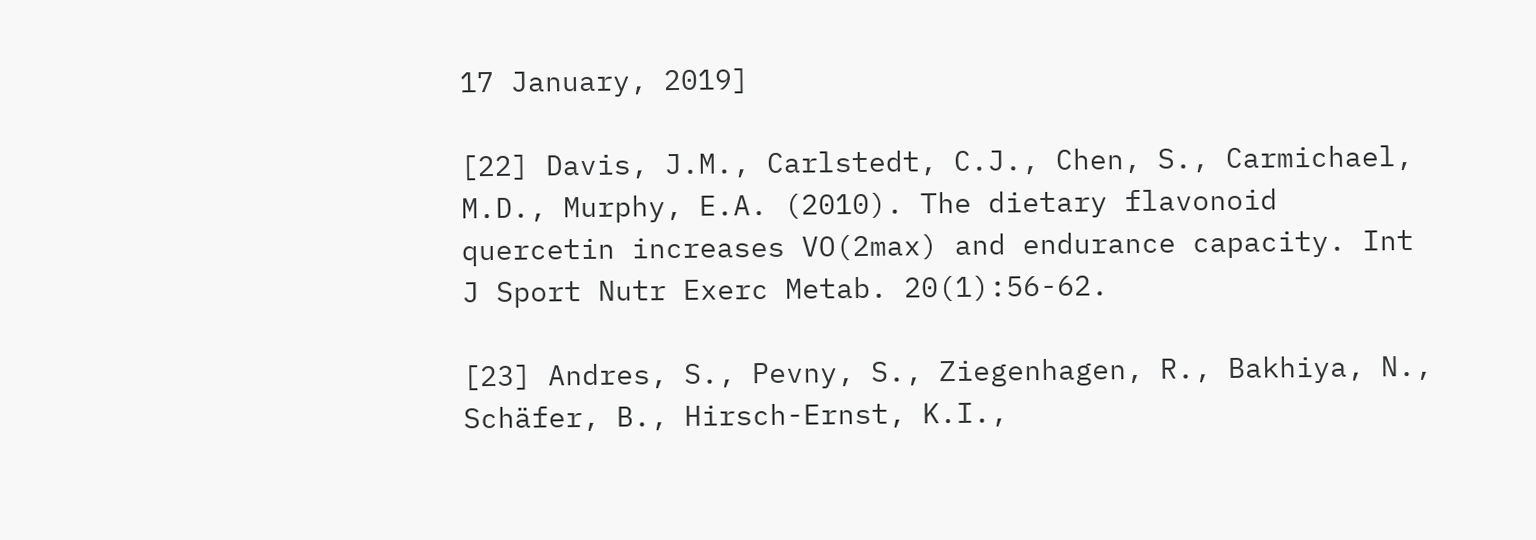17 January, 2019]

[22] Davis, J.M., Carlstedt, C.J., Chen, S., Carmichael, M.D., Murphy, E.A. (2010). The dietary flavonoid quercetin increases VO(2max) and endurance capacity. Int J Sport Nutr Exerc Metab. 20(1):56-62.

[23] Andres, S., Pevny, S., Ziegenhagen, R., Bakhiya, N., Schäfer, B., Hirsch-Ernst, K.I.,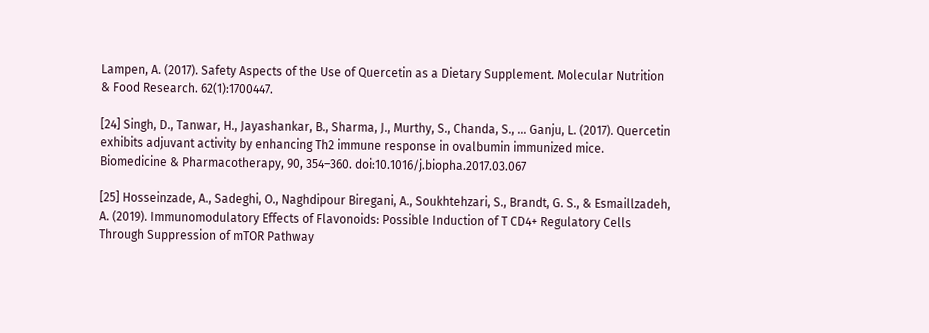Lampen, A. (2017). Safety Aspects of the Use of Quercetin as a Dietary Supplement. Molecular Nutrition & Food Research. 62(1):1700447.

[24] Singh, D., Tanwar, H., Jayashankar, B., Sharma, J., Murthy, S., Chanda, S., … Ganju, L. (2017). Quercetin exhibits adjuvant activity by enhancing Th2 immune response in ovalbumin immunized mice. Biomedicine & Pharmacotherapy, 90, 354–360. doi:10.1016/j.biopha.2017.03.067

[25] Hosseinzade, A., Sadeghi, O., Naghdipour Biregani, A., Soukhtehzari, S., Brandt, G. S., & Esmaillzadeh, A. (2019). Immunomodulatory Effects of Flavonoids: Possible Induction of T CD4+ Regulatory Cells Through Suppression of mTOR Pathway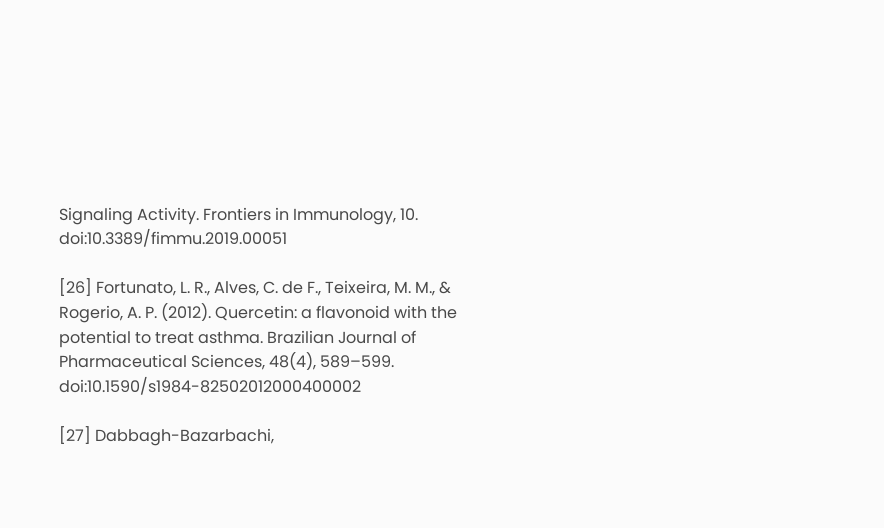Signaling Activity. Frontiers in Immunology, 10. doi:10.3389/fimmu.2019.00051

[26] Fortunato, L. R., Alves, C. de F., Teixeira, M. M., & Rogerio, A. P. (2012). Quercetin: a flavonoid with the potential to treat asthma. Brazilian Journal of Pharmaceutical Sciences, 48(4), 589–599. doi:10.1590/s1984-82502012000400002

[27] Dabbagh-Bazarbachi,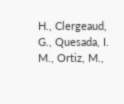H., Clergeaud, G., Quesada, I. M., Ortiz, M.,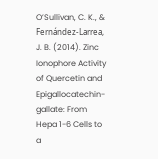O’Sullivan, C. K., & Fernández-Larrea, J. B. (2014). Zinc Ionophore Activity of Quercetin and Epigallocatechin-gallate: From Hepa 1-6 Cells to a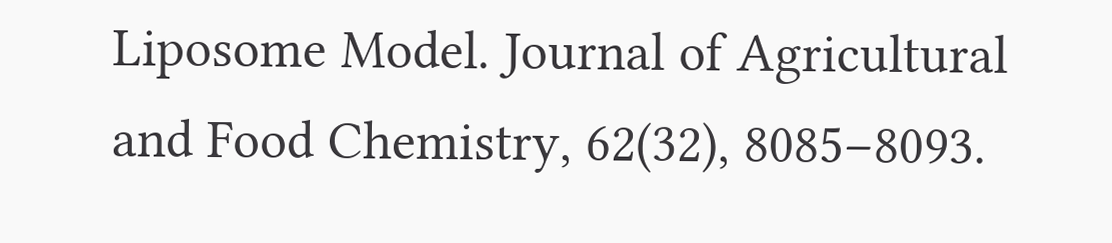Liposome Model. Journal of Agricultural and Food Chemistry, 62(32), 8085–8093.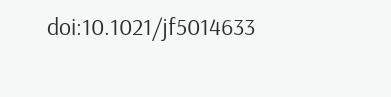doi:10.1021/jf5014633